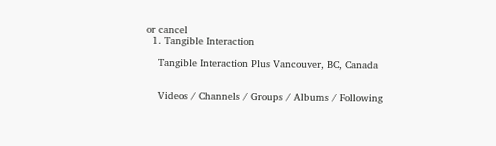or cancel
  1. Tangible Interaction

    Tangible Interaction Plus Vancouver, BC, Canada


    Videos / Channels / Groups / Albums / Following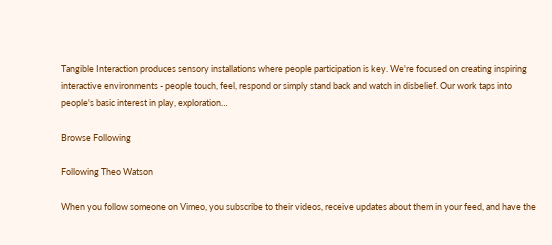Tangible Interaction produces sensory installations where people participation is key. We're focused on creating inspiring interactive environments - people touch, feel, respond or simply stand back and watch in disbelief. Our work taps into people's basic interest in play, exploration…

Browse Following

Following Theo Watson

When you follow someone on Vimeo, you subscribe to their videos, receive updates about them in your feed, and have the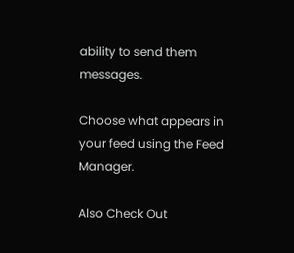ability to send them messages.

Choose what appears in your feed using the Feed Manager.

Also Check Out